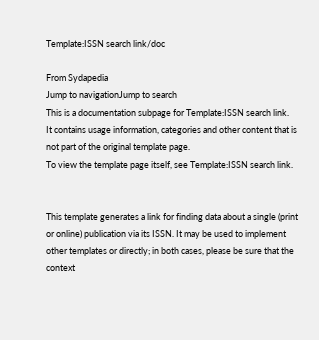Template:ISSN search link/doc

From Sydapedia
Jump to navigationJump to search
This is a documentation subpage for Template:ISSN search link.
It contains usage information, categories and other content that is not part of the original template page.
To view the template page itself, see Template:ISSN search link.


This template generates a link for finding data about a single (print or online) publication via its ISSN. It may be used to implement other templates or directly; in both cases, please be sure that the context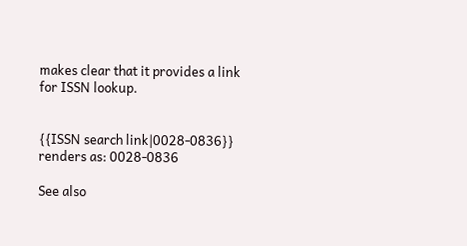makes clear that it provides a link for ISSN lookup.


{{ISSN search link|0028-0836}} renders as: 0028-0836

See also